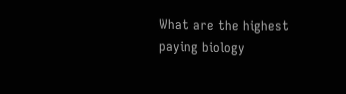What are the highest paying biology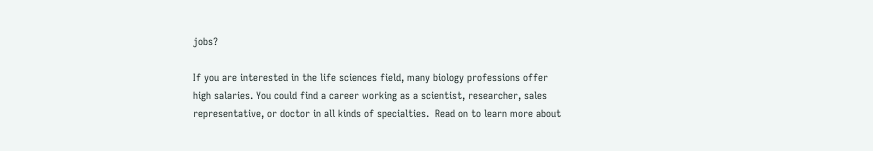jobs?

If you are interested in the life sciences field, many biology professions offer high salaries. You could find a career working as a scientist, researcher, sales representative, or doctor in all kinds of specialties.  Read on to learn more about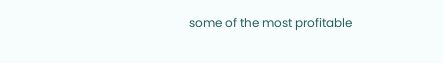some of the most profitable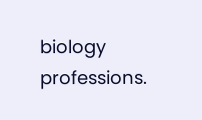biology professions.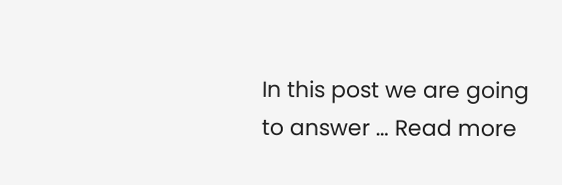In this post we are going to answer … Read more